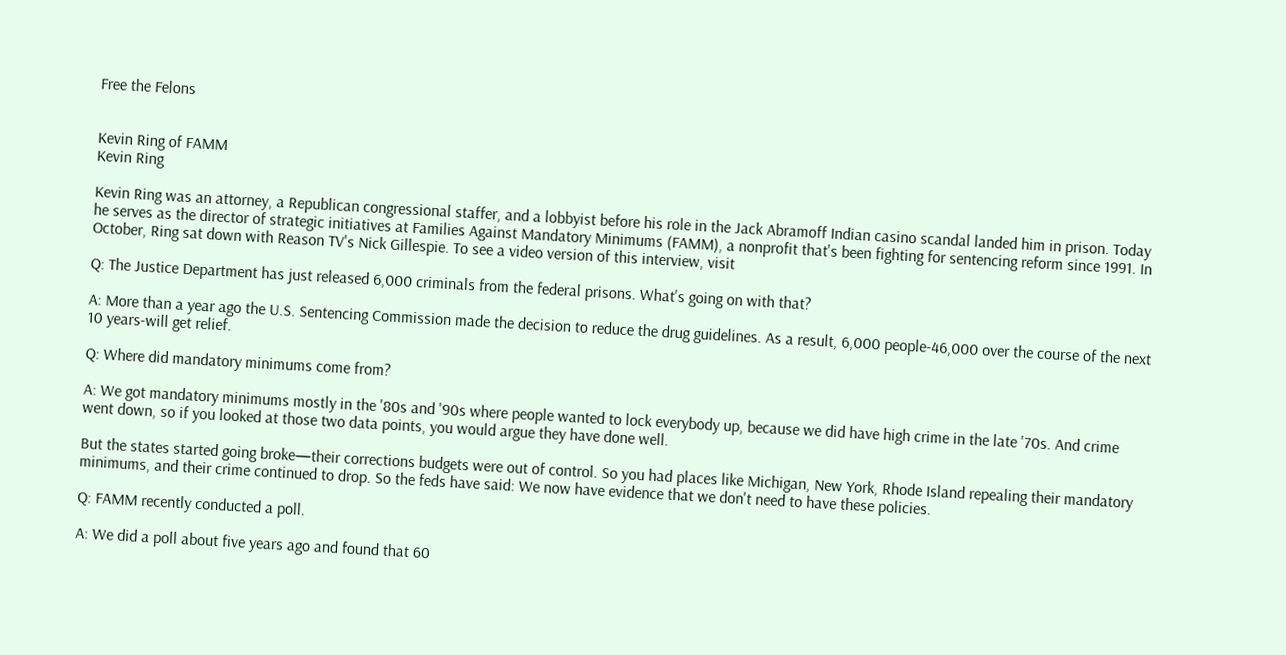Free the Felons


Kevin Ring of FAMM
Kevin Ring

Kevin Ring was an attorney, a Republican congressional staffer, and a lobbyist before his role in the Jack Abramoff Indian casino scandal landed him in prison. Today he serves as the director of strategic initiatives at Families Against Mandatory Minimums (FAMM), a nonprofit that's been fighting for sentencing reform since 1991. In October, Ring sat down with Reason TV's Nick Gillespie. To see a video version of this interview, visit

Q: The Justice Department has just released 6,000 criminals from the federal prisons. What's going on with that?

A: More than a year ago the U.S. Sentencing Commission made the decision to reduce the drug guidelines. As a result, 6,000 people-46,000 over the course of the next 10 years-will get relief.

Q: Where did mandatory minimums come from?

A: We got mandatory minimums mostly in the '80s and '90s where people wanted to lock everybody up, because we did have high crime in the late '70s. And crime went down, so if you looked at those two data points, you would argue they have done well.

But the states started going broke—their corrections budgets were out of control. So you had places like Michigan, New York, Rhode Island repealing their mandatory minimums, and their crime continued to drop. So the feds have said: We now have evidence that we don't need to have these policies.

Q: FAMM recently conducted a poll.

A: We did a poll about five years ago and found that 60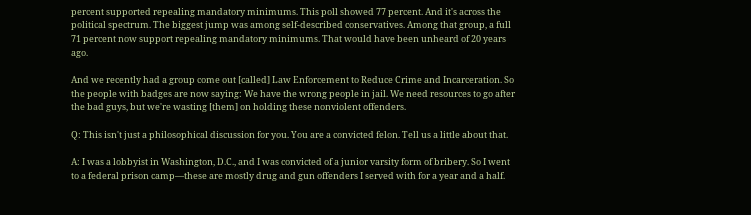percent supported repealing mandatory minimums. This poll showed 77 percent. And it's across the political spectrum. The biggest jump was among self-described conservatives. Among that group, a full 71 percent now support repealing mandatory minimums. That would have been unheard of 20 years ago.

And we recently had a group come out [called] Law Enforcement to Reduce Crime and Incarceration. So the people with badges are now saying: We have the wrong people in jail. We need resources to go after the bad guys, but we're wasting [them] on holding these nonviolent offenders.

Q: This isn't just a philosophical discussion for you. You are a convicted felon. Tell us a little about that.

A: I was a lobbyist in Washington, D.C., and I was convicted of a junior varsity form of bribery. So I went to a federal prison camp—these are mostly drug and gun offenders I served with for a year and a half.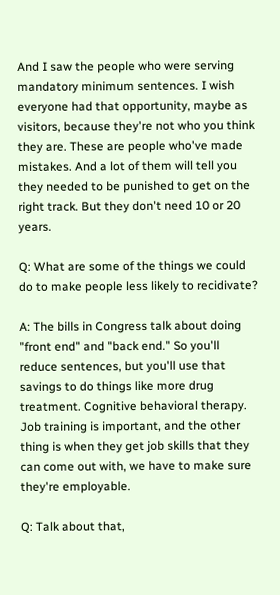And I saw the people who were serving mandatory minimum sentences. I wish everyone had that opportunity, maybe as visitors, because they're not who you think they are. These are people who've made mistakes. And a lot of them will tell you they needed to be punished to get on the right track. But they don't need 10 or 20 years.

Q: What are some of the things we could do to make people less likely to recidivate?

A: The bills in Congress talk about doing "front end" and "back end." So you'll reduce sentences, but you'll use that savings to do things like more drug treatment. Cognitive behavioral therapy. Job training is important, and the other thing is when they get job skills that they can come out with, we have to make sure they're employable.

Q: Talk about that,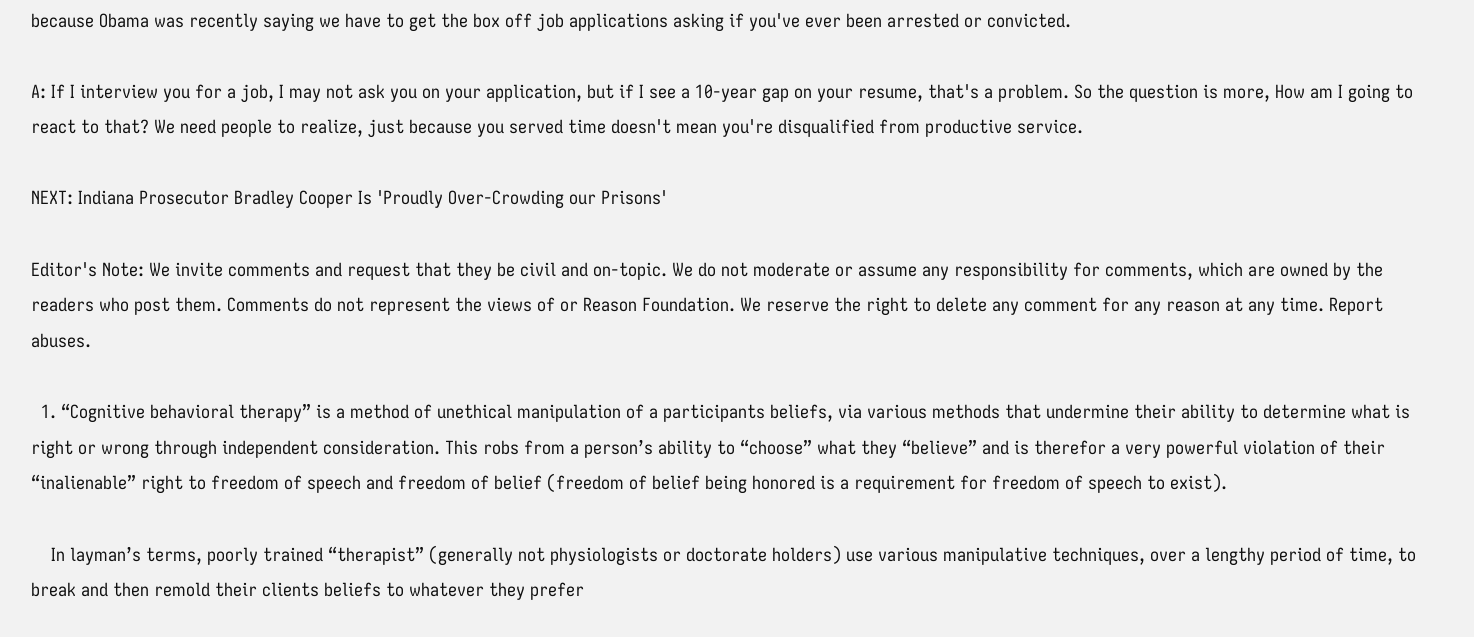because Obama was recently saying we have to get the box off job applications asking if you've ever been arrested or convicted.

A: If I interview you for a job, I may not ask you on your application, but if I see a 10-year gap on your resume, that's a problem. So the question is more, How am I going to react to that? We need people to realize, just because you served time doesn't mean you're disqualified from productive service.

NEXT: Indiana Prosecutor Bradley Cooper Is 'Proudly Over-Crowding our Prisons'

Editor's Note: We invite comments and request that they be civil and on-topic. We do not moderate or assume any responsibility for comments, which are owned by the readers who post them. Comments do not represent the views of or Reason Foundation. We reserve the right to delete any comment for any reason at any time. Report abuses.

  1. “Cognitive behavioral therapy” is a method of unethical manipulation of a participants beliefs, via various methods that undermine their ability to determine what is right or wrong through independent consideration. This robs from a person’s ability to “choose” what they “believe” and is therefor a very powerful violation of their “inalienable” right to freedom of speech and freedom of belief (freedom of belief being honored is a requirement for freedom of speech to exist).

    In layman’s terms, poorly trained “therapist” (generally not physiologists or doctorate holders) use various manipulative techniques, over a lengthy period of time, to break and then remold their clients beliefs to whatever they prefer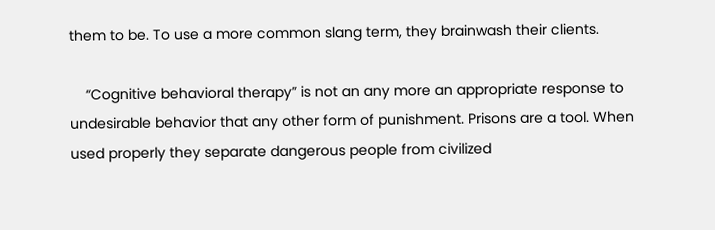them to be. To use a more common slang term, they brainwash their clients.

    “Cognitive behavioral therapy” is not an any more an appropriate response to undesirable behavior that any other form of punishment. Prisons are a tool. When used properly they separate dangerous people from civilized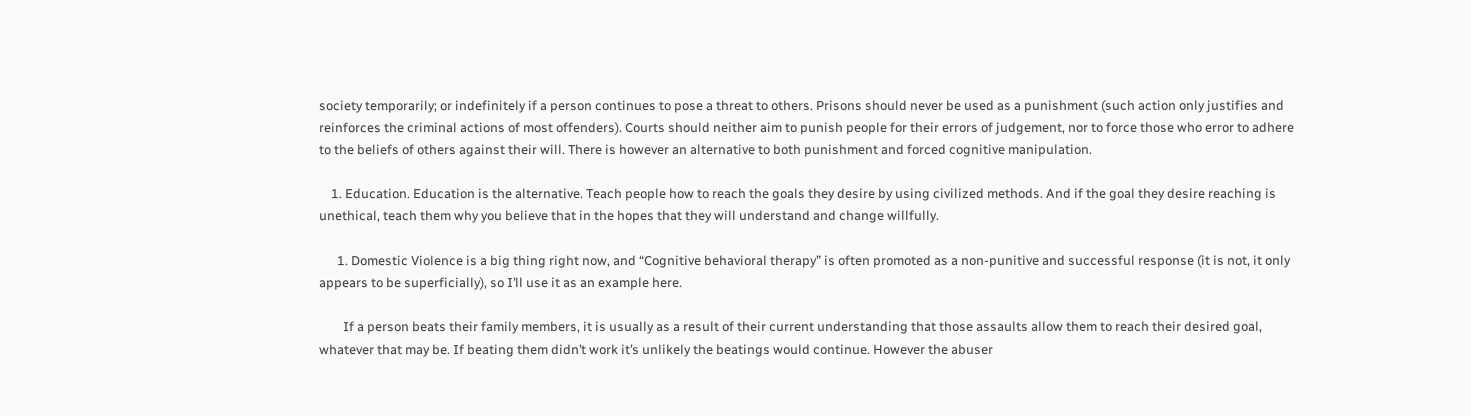society temporarily; or indefinitely if a person continues to pose a threat to others. Prisons should never be used as a punishment (such action only justifies and reinforces the criminal actions of most offenders). Courts should neither aim to punish people for their errors of judgement, nor to force those who error to adhere to the beliefs of others against their will. There is however an alternative to both punishment and forced cognitive manipulation.

    1. Education. Education is the alternative. Teach people how to reach the goals they desire by using civilized methods. And if the goal they desire reaching is unethical, teach them why you believe that in the hopes that they will understand and change willfully.

      1. Domestic Violence is a big thing right now, and “Cognitive behavioral therapy” is often promoted as a non-punitive and successful response (it is not, it only appears to be superficially), so I’ll use it as an example here.

        If a person beats their family members, it is usually as a result of their current understanding that those assaults allow them to reach their desired goal, whatever that may be. If beating them didn’t work it’s unlikely the beatings would continue. However the abuser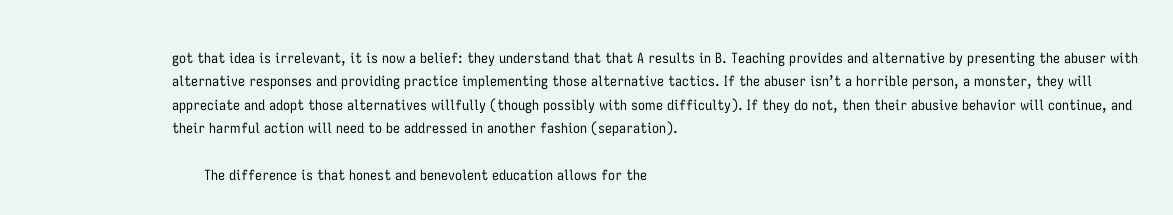got that idea is irrelevant, it is now a belief: they understand that that A results in B. Teaching provides and alternative by presenting the abuser with alternative responses and providing practice implementing those alternative tactics. If the abuser isn’t a horrible person, a monster, they will appreciate and adopt those alternatives willfully (though possibly with some difficulty). If they do not, then their abusive behavior will continue, and their harmful action will need to be addressed in another fashion (separation).

        The difference is that honest and benevolent education allows for the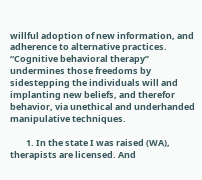willful adoption of new information, and adherence to alternative practices. “Cognitive behavioral therapy” undermines those freedoms by sidestepping the individuals will and implanting new beliefs, and therefor behavior, via unethical and underhanded manipulative techniques.

        1. In the state I was raised (WA), therapists are licensed. And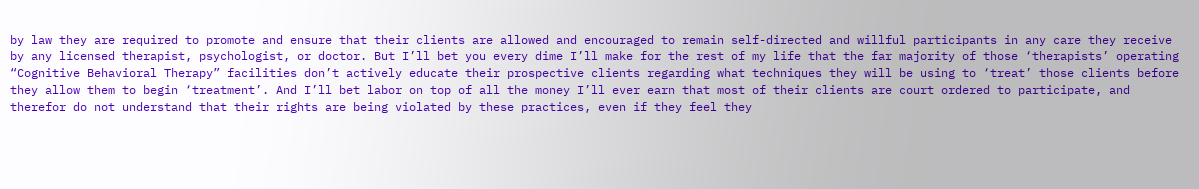by law they are required to promote and ensure that their clients are allowed and encouraged to remain self-directed and willful participants in any care they receive by any licensed therapist, psychologist, or doctor. But I’ll bet you every dime I’ll make for the rest of my life that the far majority of those ‘therapists’ operating “Cognitive Behavioral Therapy” facilities don’t actively educate their prospective clients regarding what techniques they will be using to ‘treat’ those clients before they allow them to begin ‘treatment’. And I’ll bet labor on top of all the money I’ll ever earn that most of their clients are court ordered to participate, and therefor do not understand that their rights are being violated by these practices, even if they feel they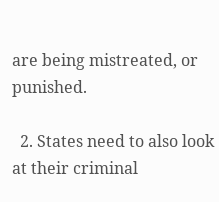are being mistreated, or punished.

  2. States need to also look at their criminal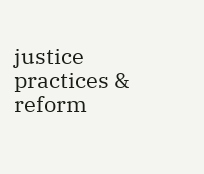justice practices & reform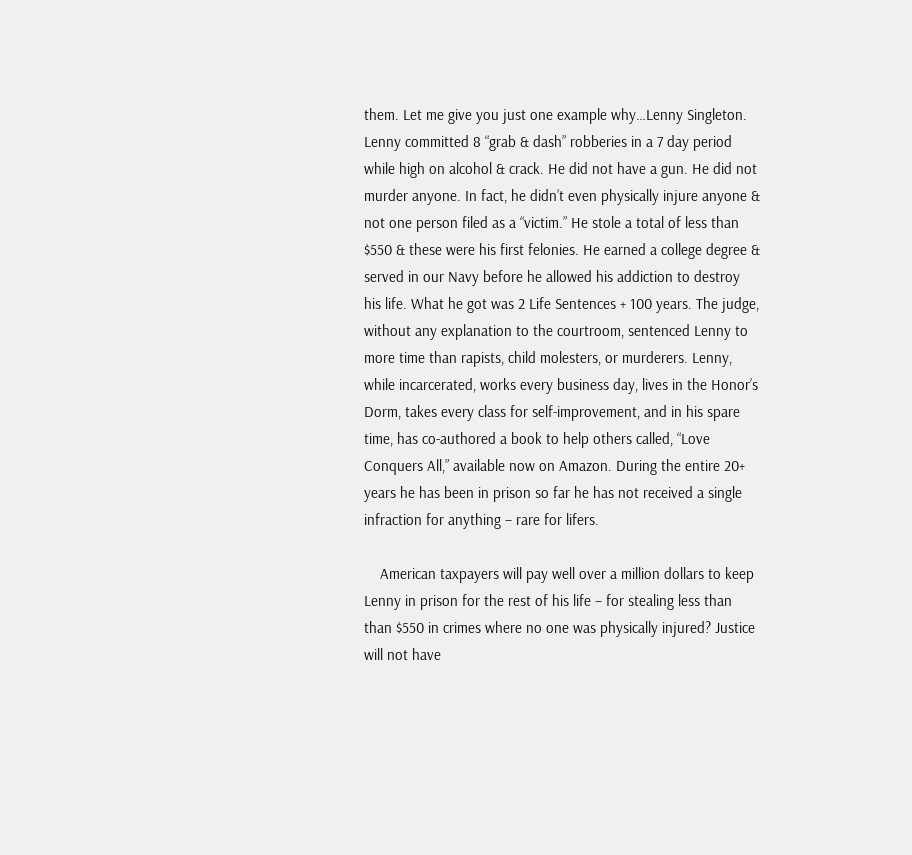them. Let me give you just one example why…Lenny Singleton. Lenny committed 8 “grab & dash” robberies in a 7 day period while high on alcohol & crack. He did not have a gun. He did not murder anyone. In fact, he didn’t even physically injure anyone & not one person filed as a “victim.” He stole a total of less than $550 & these were his first felonies. He earned a college degree & served in our Navy before he allowed his addiction to destroy his life. What he got was 2 Life Sentences + 100 years. The judge, without any explanation to the courtroom, sentenced Lenny to more time than rapists, child molesters, or murderers. Lenny, while incarcerated, works every business day, lives in the Honor’s Dorm, takes every class for self-improvement, and in his spare time, has co-authored a book to help others called, “Love Conquers All,” available now on Amazon. During the entire 20+ years he has been in prison so far he has not received a single infraction for anything – rare for lifers.

    American taxpayers will pay well over a million dollars to keep Lenny in prison for the rest of his life – for stealing less than than $550 in crimes where no one was physically injured? Justice will not have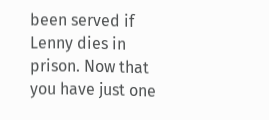been served if Lenny dies in prison. Now that you have just one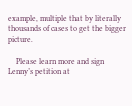example, multiple that by literally thousands of cases to get the bigger picture.

    Please learn more and sign Lenny’s petition at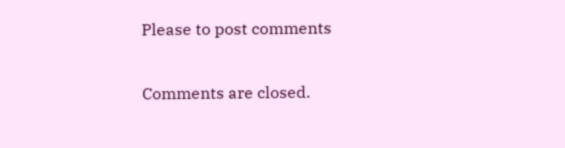Please to post comments

Comments are closed.